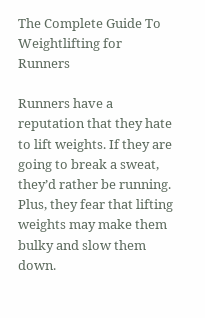The Complete Guide To Weightlifting for Runners

Runners have a reputation that they hate to lift weights. If they are going to break a sweat, they’d rather be running. Plus, they fear that lifting weights may make them bulky and slow them down.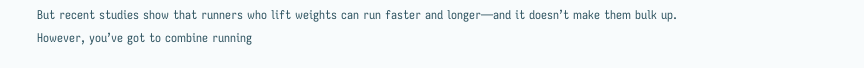But recent studies show that runners who lift weights can run faster and longer—and it doesn’t make them bulk up. However, you’ve got to combine running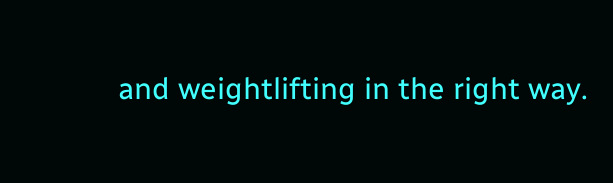and weightlifting in the right way.